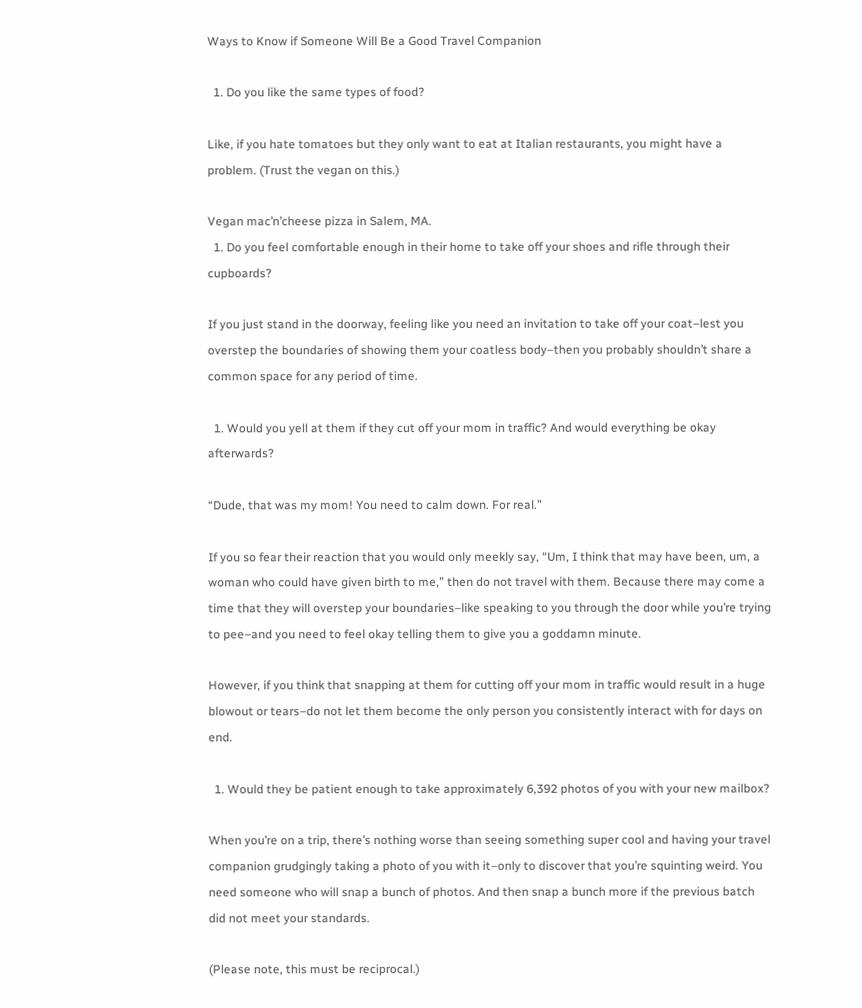Ways to Know if Someone Will Be a Good Travel Companion

  1. Do you like the same types of food?

Like, if you hate tomatoes but they only want to eat at Italian restaurants, you might have a problem. (Trust the vegan on this.)

Vegan mac’n’cheese pizza in Salem, MA.
  1. Do you feel comfortable enough in their home to take off your shoes and rifle through their cupboards?

If you just stand in the doorway, feeling like you need an invitation to take off your coat–lest you overstep the boundaries of showing them your coatless body–then you probably shouldn’t share a common space for any period of time.

  1. Would you yell at them if they cut off your mom in traffic? And would everything be okay afterwards?

“Dude, that was my mom! You need to calm down. For real.”

If you so fear their reaction that you would only meekly say, “Um, I think that may have been, um, a woman who could have given birth to me,” then do not travel with them. Because there may come a time that they will overstep your boundaries–like speaking to you through the door while you’re trying to pee–and you need to feel okay telling them to give you a goddamn minute.

However, if you think that snapping at them for cutting off your mom in traffic would result in a huge blowout or tears–do not let them become the only person you consistently interact with for days on end.

  1. Would they be patient enough to take approximately 6,392 photos of you with your new mailbox?

When you’re on a trip, there’s nothing worse than seeing something super cool and having your travel companion grudgingly taking a photo of you with it–only to discover that you’re squinting weird. You need someone who will snap a bunch of photos. And then snap a bunch more if the previous batch did not meet your standards.

(Please note, this must be reciprocal.)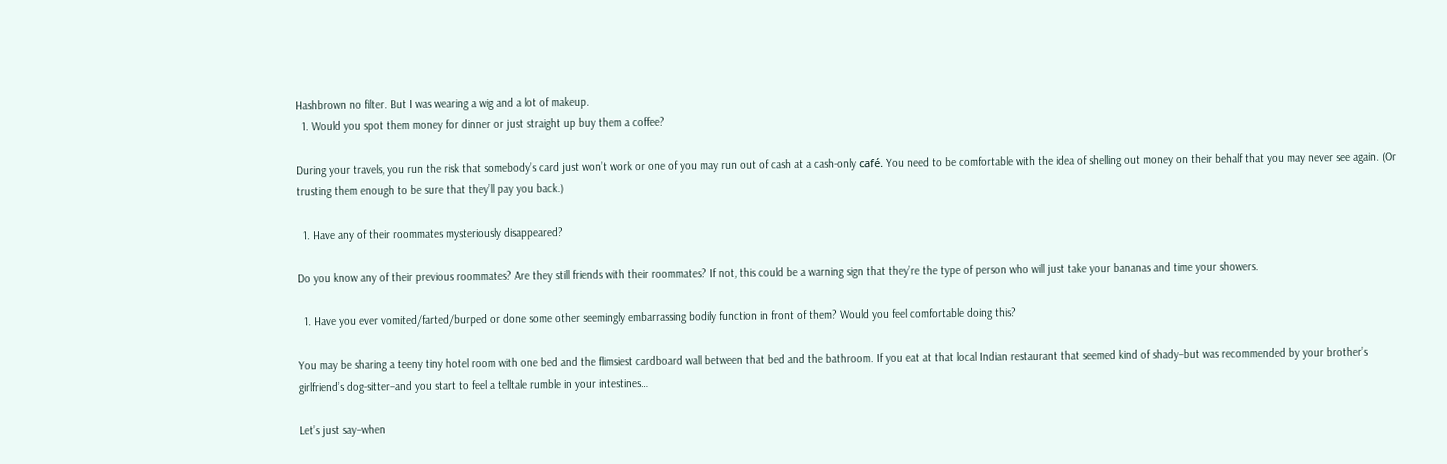Hashbrown no filter. But I was wearing a wig and a lot of makeup.
  1. Would you spot them money for dinner or just straight up buy them a coffee?

During your travels, you run the risk that somebody’s card just won’t work or one of you may run out of cash at a cash-only café. You need to be comfortable with the idea of shelling out money on their behalf that you may never see again. (Or trusting them enough to be sure that they’ll pay you back.)

  1. Have any of their roommates mysteriously disappeared?

Do you know any of their previous roommates? Are they still friends with their roommates? If not, this could be a warning sign that they’re the type of person who will just take your bananas and time your showers.

  1. Have you ever vomited/farted/burped or done some other seemingly embarrassing bodily function in front of them? Would you feel comfortable doing this?

You may be sharing a teeny tiny hotel room with one bed and the flimsiest cardboard wall between that bed and the bathroom. If you eat at that local Indian restaurant that seemed kind of shady–but was recommended by your brother’s girlfriend’s dog-sitter–and you start to feel a telltale rumble in your intestines…

Let’s just say–when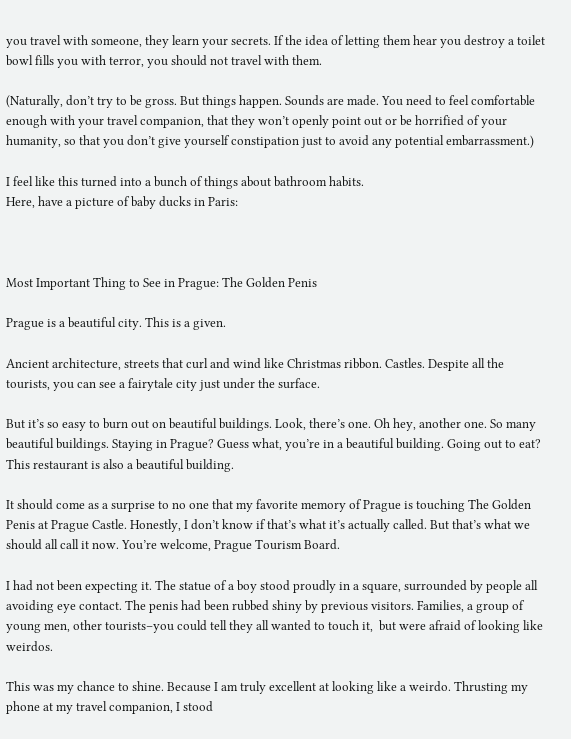you travel with someone, they learn your secrets. If the idea of letting them hear you destroy a toilet bowl fills you with terror, you should not travel with them.

(Naturally, don’t try to be gross. But things happen. Sounds are made. You need to feel comfortable enough with your travel companion, that they won’t openly point out or be horrified of your humanity, so that you don’t give yourself constipation just to avoid any potential embarrassment.)

I feel like this turned into a bunch of things about bathroom habits.
Here, have a picture of baby ducks in Paris:



Most Important Thing to See in Prague: The Golden Penis

Prague is a beautiful city. This is a given.

Ancient architecture, streets that curl and wind like Christmas ribbon. Castles. Despite all the tourists, you can see a fairytale city just under the surface.

But it’s so easy to burn out on beautiful buildings. Look, there’s one. Oh hey, another one. So many beautiful buildings. Staying in Prague? Guess what, you’re in a beautiful building. Going out to eat? This restaurant is also a beautiful building.

It should come as a surprise to no one that my favorite memory of Prague is touching The Golden Penis at Prague Castle. Honestly, I don’t know if that’s what it’s actually called. But that’s what we should all call it now. You’re welcome, Prague Tourism Board.

I had not been expecting it. The statue of a boy stood proudly in a square, surrounded by people all avoiding eye contact. The penis had been rubbed shiny by previous visitors. Families, a group of young men, other tourists–you could tell they all wanted to touch it,  but were afraid of looking like weirdos.

This was my chance to shine. Because I am truly excellent at looking like a weirdo. Thrusting my phone at my travel companion, I stood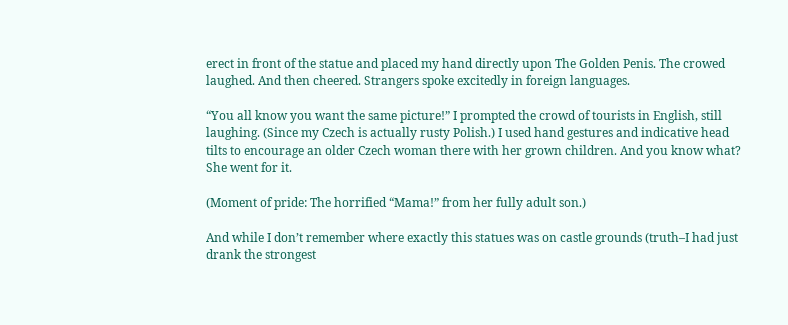erect in front of the statue and placed my hand directly upon The Golden Penis. The crowed laughed. And then cheered. Strangers spoke excitedly in foreign languages.

“You all know you want the same picture!” I prompted the crowd of tourists in English, still laughing. (Since my Czech is actually rusty Polish.) I used hand gestures and indicative head tilts to encourage an older Czech woman there with her grown children. And you know what? She went for it.

(Moment of pride: The horrified “Mama!” from her fully adult son.)

And while I don’t remember where exactly this statues was on castle grounds (truth–I had just drank the strongest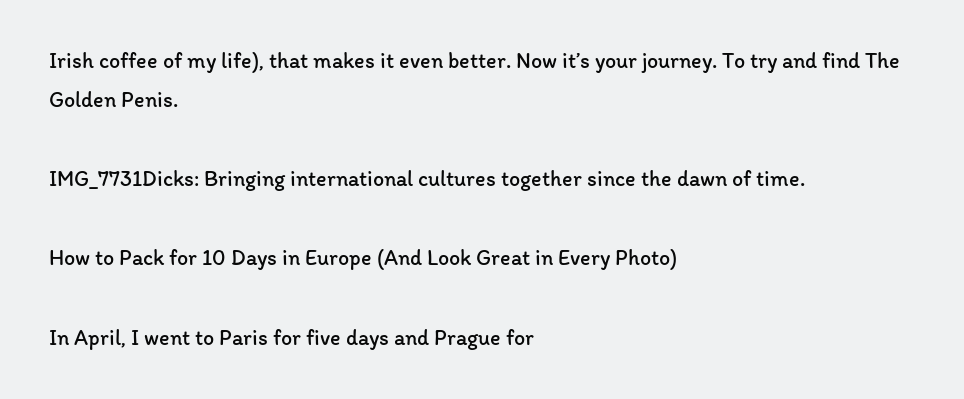Irish coffee of my life), that makes it even better. Now it’s your journey. To try and find The Golden Penis.

IMG_7731Dicks: Bringing international cultures together since the dawn of time.

How to Pack for 10 Days in Europe (And Look Great in Every Photo)

In April, I went to Paris for five days and Prague for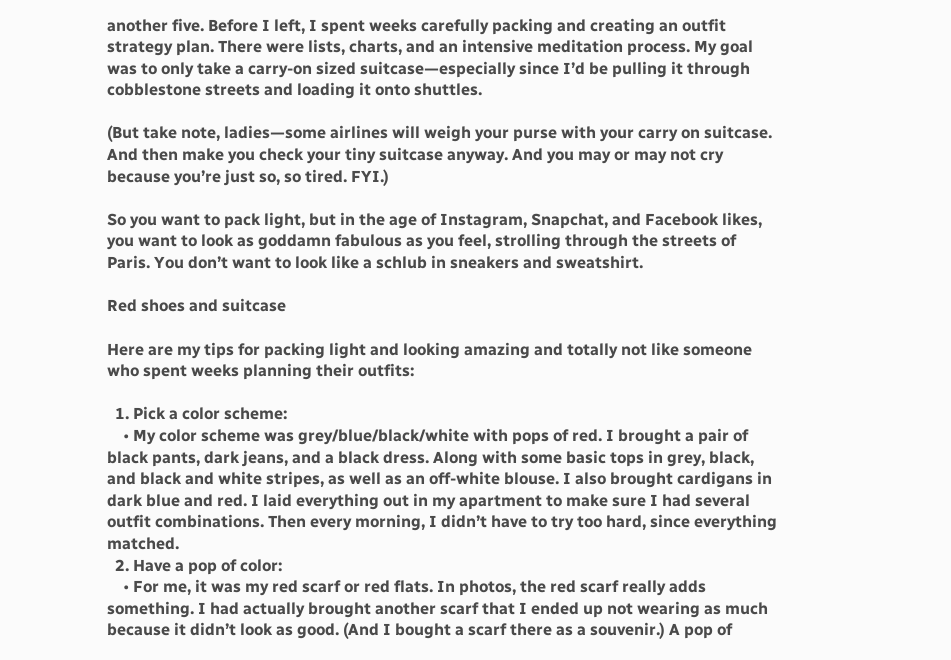another five. Before I left, I spent weeks carefully packing and creating an outfit strategy plan. There were lists, charts, and an intensive meditation process. My goal was to only take a carry-on sized suitcase—especially since I’d be pulling it through cobblestone streets and loading it onto shuttles.

(But take note, ladies—some airlines will weigh your purse with your carry on suitcase. And then make you check your tiny suitcase anyway. And you may or may not cry because you’re just so, so tired. FYI.)

So you want to pack light, but in the age of Instagram, Snapchat, and Facebook likes, you want to look as goddamn fabulous as you feel, strolling through the streets of Paris. You don’t want to look like a schlub in sneakers and sweatshirt.

Red shoes and suitcase

Here are my tips for packing light and looking amazing and totally not like someone who spent weeks planning their outfits:

  1. Pick a color scheme:
    • My color scheme was grey/blue/black/white with pops of red. I brought a pair of black pants, dark jeans, and a black dress. Along with some basic tops in grey, black, and black and white stripes, as well as an off-white blouse. I also brought cardigans in dark blue and red. I laid everything out in my apartment to make sure I had several outfit combinations. Then every morning, I didn’t have to try too hard, since everything matched.
  2. Have a pop of color:
    • For me, it was my red scarf or red flats. In photos, the red scarf really adds something. I had actually brought another scarf that I ended up not wearing as much because it didn’t look as good. (And I bought a scarf there as a souvenir.) A pop of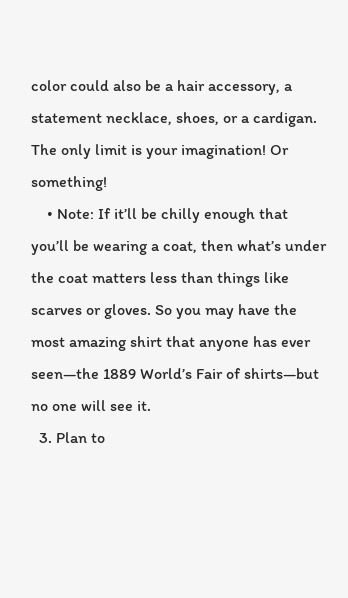color could also be a hair accessory, a statement necklace, shoes, or a cardigan. The only limit is your imagination! Or something!
    • Note: If it’ll be chilly enough that you’ll be wearing a coat, then what’s under the coat matters less than things like scarves or gloves. So you may have the most amazing shirt that anyone has ever seen—the 1889 World’s Fair of shirts—but no one will see it.
  3. Plan to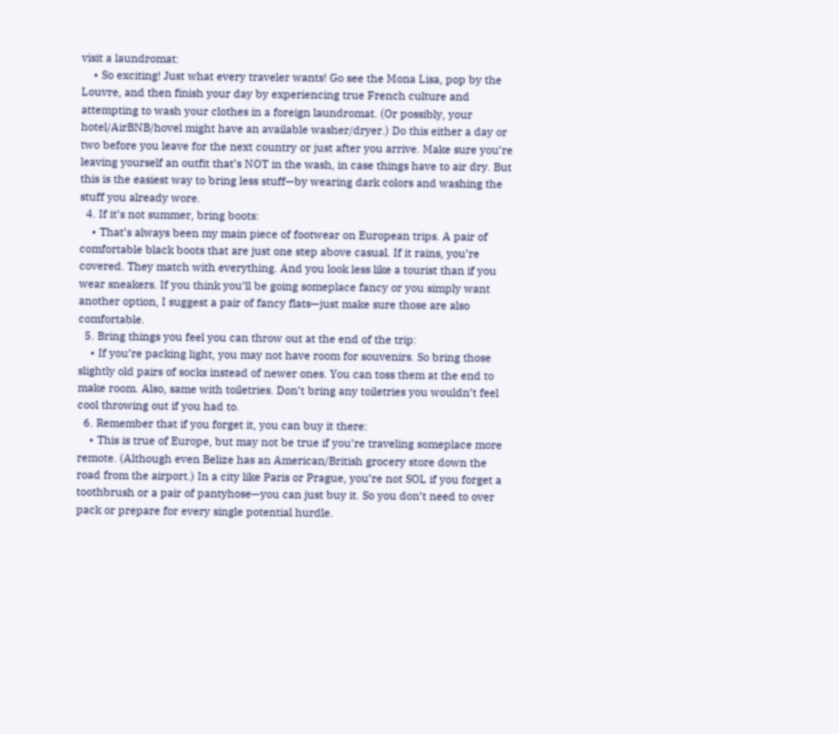visit a laundromat:
    • So exciting! Just what every traveler wants! Go see the Mona Lisa, pop by the Louvre, and then finish your day by experiencing true French culture and attempting to wash your clothes in a foreign laundromat. (Or possibly, your hotel/AirBNB/hovel might have an available washer/dryer.) Do this either a day or two before you leave for the next country or just after you arrive. Make sure you’re leaving yourself an outfit that’s NOT in the wash, in case things have to air dry. But this is the easiest way to bring less stuff—by wearing dark colors and washing the stuff you already wore.
  4. If it’s not summer, bring boots:
    • That’s always been my main piece of footwear on European trips. A pair of comfortable black boots that are just one step above casual. If it rains, you’re covered. They match with everything. And you look less like a tourist than if you wear sneakers. If you think you’ll be going someplace fancy or you simply want another option, I suggest a pair of fancy flats—just make sure those are also comfortable.
  5. Bring things you feel you can throw out at the end of the trip:
    • If you’re packing light, you may not have room for souvenirs. So bring those slightly old pairs of socks instead of newer ones. You can toss them at the end to make room. Also, same with toiletries. Don’t bring any toiletries you wouldn’t feel cool throwing out if you had to.
  6. Remember that if you forget it, you can buy it there:
    • This is true of Europe, but may not be true if you’re traveling someplace more remote. (Although even Belize has an American/British grocery store down the road from the airport.) In a city like Paris or Prague, you’re not SOL if you forget a toothbrush or a pair of pantyhose—you can just buy it. So you don’t need to over pack or prepare for every single potential hurdle.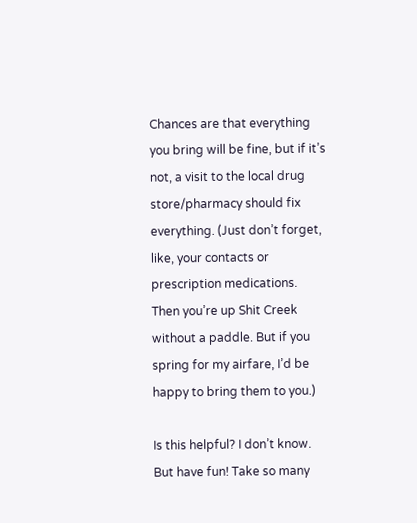Chances are that everything you bring will be fine, but if it’s not, a visit to the local drug store/pharmacy should fix everything. (Just don’t forget, like, your contacts or prescription medications. Then you’re up Shit Creek without a paddle. But if you spring for my airfare, I’d be happy to bring them to you.)

Is this helpful? I don’t know. But have fun! Take so many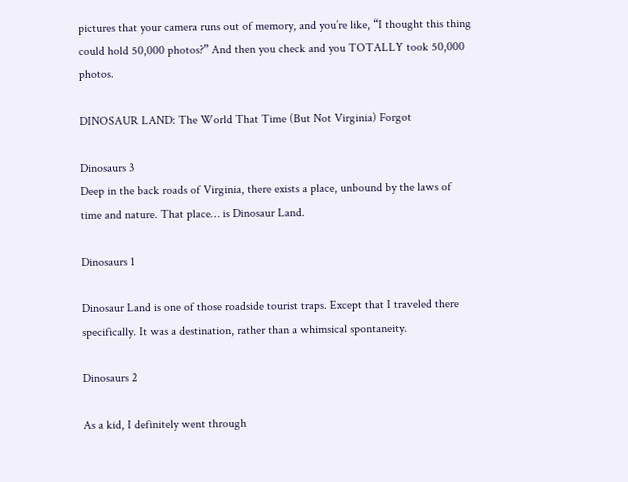pictures that your camera runs out of memory, and you’re like, “I thought this thing could hold 50,000 photos?” And then you check and you TOTALLY took 50,000 photos.

DINOSAUR LAND: The World That Time (But Not Virginia) Forgot

Dinosaurs 3
Deep in the back roads of Virginia, there exists a place, unbound by the laws of time and nature. That place… is Dinosaur Land.

Dinosaurs 1

Dinosaur Land is one of those roadside tourist traps. Except that I traveled there specifically. It was a destination, rather than a whimsical spontaneity.

Dinosaurs 2

As a kid, I definitely went through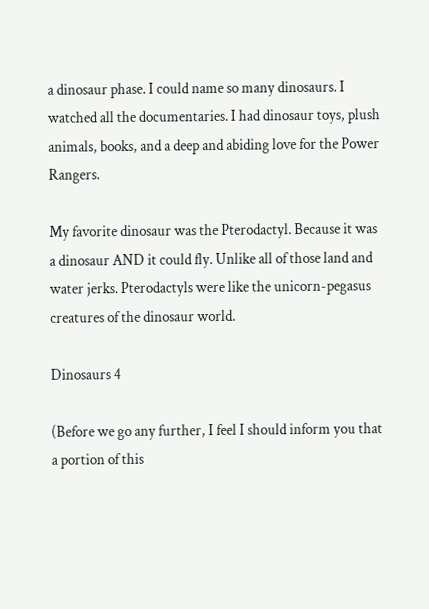a dinosaur phase. I could name so many dinosaurs. I watched all the documentaries. I had dinosaur toys, plush animals, books, and a deep and abiding love for the Power Rangers.

My favorite dinosaur was the Pterodactyl. Because it was a dinosaur AND it could fly. Unlike all of those land and water jerks. Pterodactyls were like the unicorn-pegasus creatures of the dinosaur world.

Dinosaurs 4

(Before we go any further, I feel I should inform you that a portion of this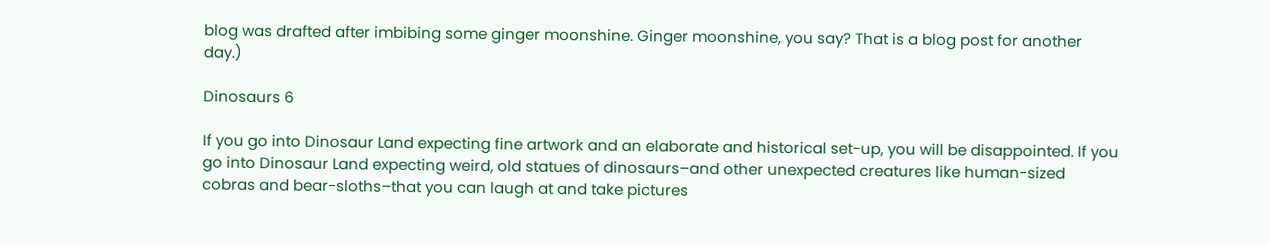blog was drafted after imbibing some ginger moonshine. Ginger moonshine, you say? That is a blog post for another day.)

Dinosaurs 6

If you go into Dinosaur Land expecting fine artwork and an elaborate and historical set-up, you will be disappointed. If you go into Dinosaur Land expecting weird, old statues of dinosaurs–and other unexpected creatures like human-sized cobras and bear-sloths–that you can laugh at and take pictures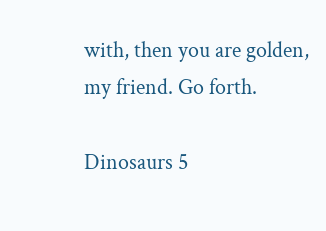with, then you are golden, my friend. Go forth.

Dinosaurs 5